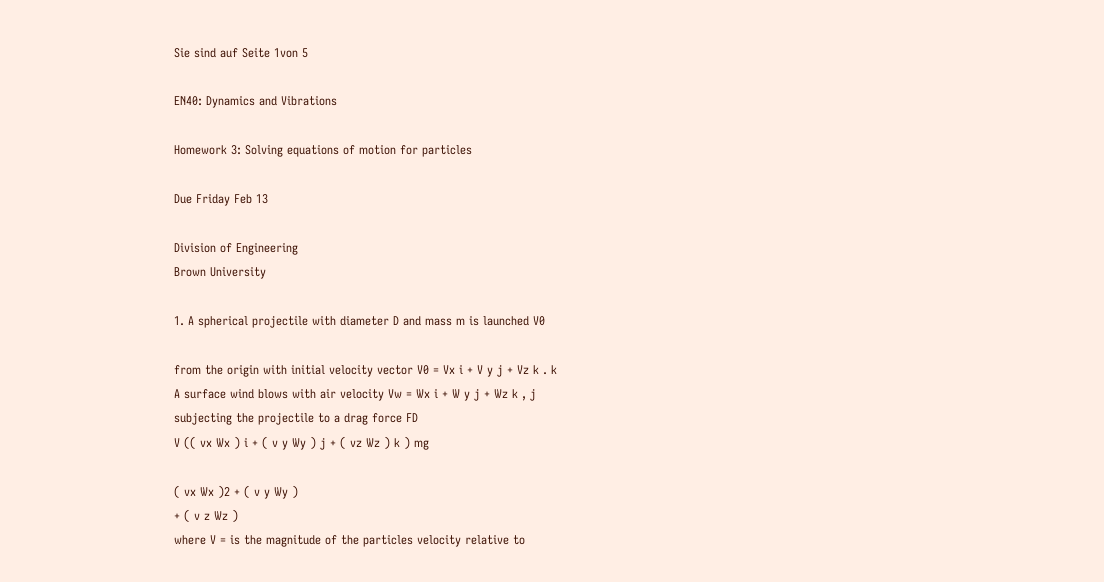Sie sind auf Seite 1von 5

EN40: Dynamics and Vibrations

Homework 3: Solving equations of motion for particles

Due Friday Feb 13

Division of Engineering
Brown University

1. A spherical projectile with diameter D and mass m is launched V0

from the origin with initial velocity vector V0 = Vx i + V y j + Vz k . k
A surface wind blows with air velocity Vw = Wx i + W y j + Wz k , j
subjecting the projectile to a drag force FD
V (( vx Wx ) i + ( v y Wy ) j + ( vz Wz ) k ) mg

( vx Wx )2 + ( v y Wy )
+ ( v z Wz )
where V = is the magnitude of the particles velocity relative to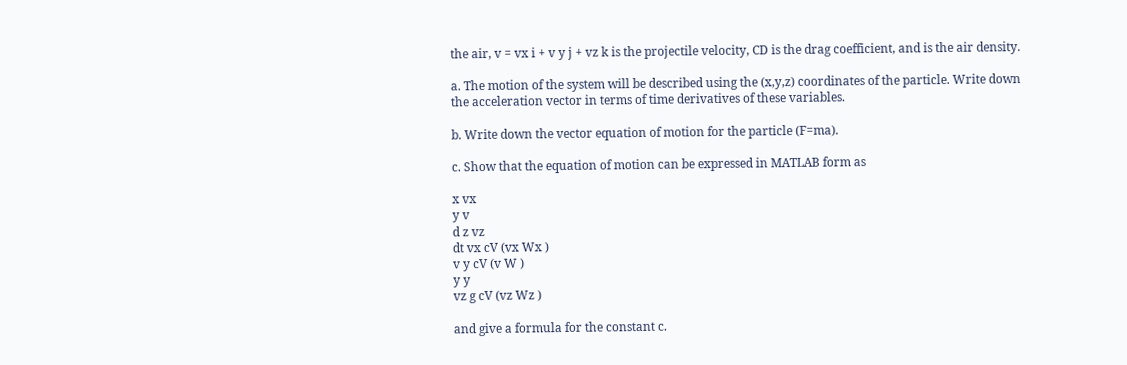the air, v = vx i + v y j + vz k is the projectile velocity, CD is the drag coefficient, and is the air density.

a. The motion of the system will be described using the (x,y,z) coordinates of the particle. Write down
the acceleration vector in terms of time derivatives of these variables.

b. Write down the vector equation of motion for the particle (F=ma).

c. Show that the equation of motion can be expressed in MATLAB form as

x vx
y v
d z vz
dt vx cV (vx Wx )
v y cV (v W )
y y
vz g cV (vz Wz )

and give a formula for the constant c.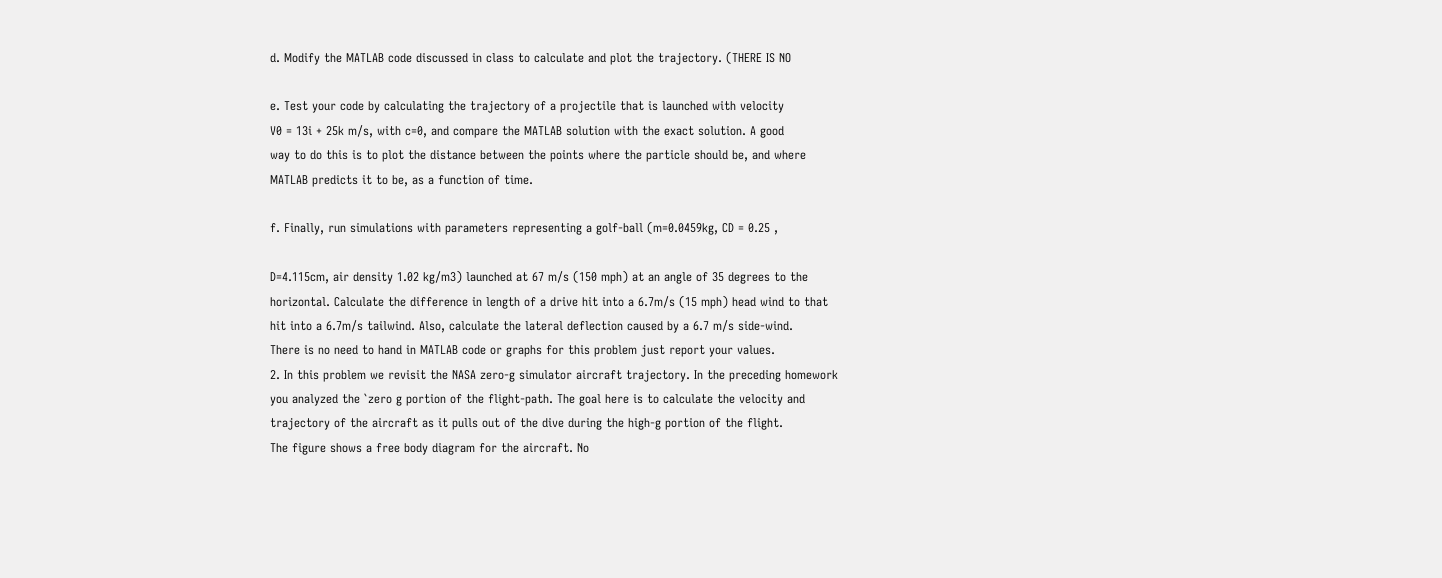d. Modify the MATLAB code discussed in class to calculate and plot the trajectory. (THERE IS NO

e. Test your code by calculating the trajectory of a projectile that is launched with velocity
V0 = 13i + 25k m/s, with c=0, and compare the MATLAB solution with the exact solution. A good
way to do this is to plot the distance between the points where the particle should be, and where
MATLAB predicts it to be, as a function of time.

f. Finally, run simulations with parameters representing a golf-ball (m=0.0459kg, CD = 0.25 ,

D=4.115cm, air density 1.02 kg/m3) launched at 67 m/s (150 mph) at an angle of 35 degrees to the
horizontal. Calculate the difference in length of a drive hit into a 6.7m/s (15 mph) head wind to that
hit into a 6.7m/s tailwind. Also, calculate the lateral deflection caused by a 6.7 m/s side-wind.
There is no need to hand in MATLAB code or graphs for this problem just report your values.
2. In this problem we revisit the NASA zero-g simulator aircraft trajectory. In the preceding homework
you analyzed the `zero g portion of the flight-path. The goal here is to calculate the velocity and
trajectory of the aircraft as it pulls out of the dive during the high-g portion of the flight.
The figure shows a free body diagram for the aircraft. No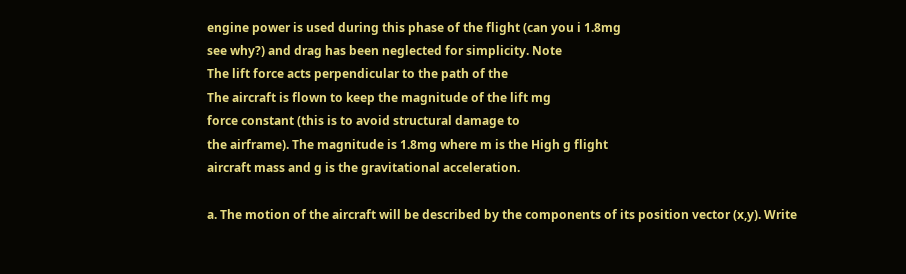engine power is used during this phase of the flight (can you i 1.8mg
see why?) and drag has been neglected for simplicity. Note
The lift force acts perpendicular to the path of the
The aircraft is flown to keep the magnitude of the lift mg
force constant (this is to avoid structural damage to
the airframe). The magnitude is 1.8mg where m is the High g flight
aircraft mass and g is the gravitational acceleration.

a. The motion of the aircraft will be described by the components of its position vector (x,y). Write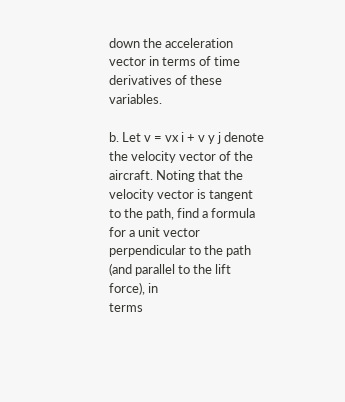down the acceleration vector in terms of time derivatives of these variables.

b. Let v = vx i + v y j denote the velocity vector of the aircraft. Noting that the velocity vector is tangent
to the path, find a formula for a unit vector perpendicular to the path (and parallel to the lift force), in
terms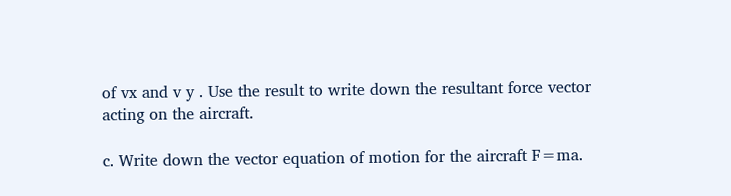of vx and v y . Use the result to write down the resultant force vector acting on the aircraft.

c. Write down the vector equation of motion for the aircraft F=ma.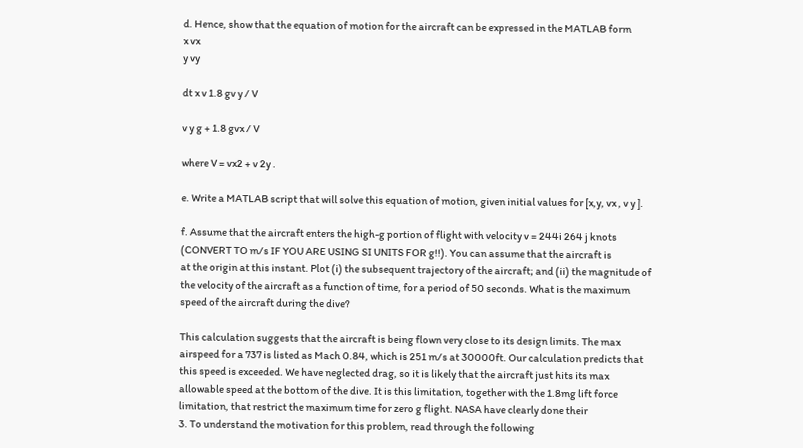d. Hence, show that the equation of motion for the aircraft can be expressed in the MATLAB form
x vx
y vy

dt x v 1.8 gv y / V

v y g + 1.8 gvx / V

where V = vx2 + v 2y .

e. Write a MATLAB script that will solve this equation of motion, given initial values for [x,y, vx , v y ].

f. Assume that the aircraft enters the high-g portion of flight with velocity v = 244i 264 j knots
(CONVERT TO m/s IF YOU ARE USING SI UNITS FOR g!!). You can assume that the aircraft is
at the origin at this instant. Plot (i) the subsequent trajectory of the aircraft; and (ii) the magnitude of
the velocity of the aircraft as a function of time, for a period of 50 seconds. What is the maximum
speed of the aircraft during the dive?

This calculation suggests that the aircraft is being flown very close to its design limits. The max
airspeed for a 737 is listed as Mach 0.84, which is 251 m/s at 30000ft. Our calculation predicts that
this speed is exceeded. We have neglected drag, so it is likely that the aircraft just hits its max
allowable speed at the bottom of the dive. It is this limitation, together with the 1.8mg lift force
limitation, that restrict the maximum time for zero g flight. NASA have clearly done their
3. To understand the motivation for this problem, read through the following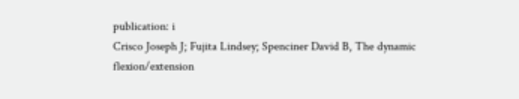publication: i
Crisco Joseph J; Fujita Lindsey; Spenciner David B, The dynamic
flexion/extension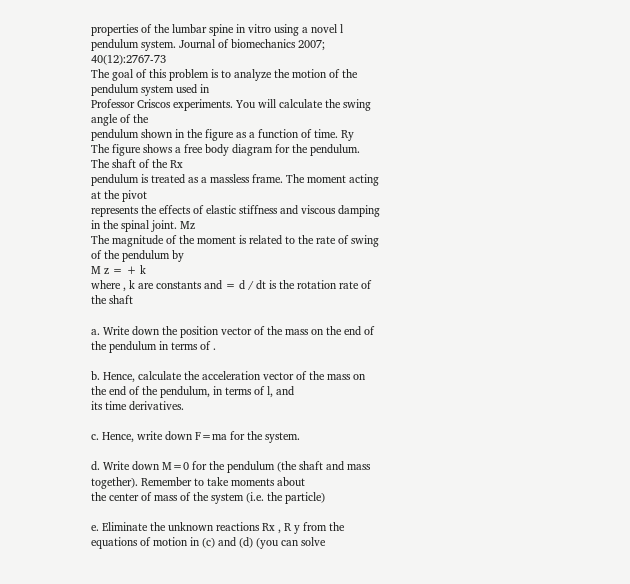properties of the lumbar spine in vitro using a novel l
pendulum system. Journal of biomechanics 2007; 40(12):2767-73
The goal of this problem is to analyze the motion of the pendulum system used in
Professor Criscos experiments. You will calculate the swing angle of the
pendulum shown in the figure as a function of time. Ry
The figure shows a free body diagram for the pendulum. The shaft of the Rx
pendulum is treated as a massless frame. The moment acting at the pivot
represents the effects of elastic stiffness and viscous damping in the spinal joint. Mz
The magnitude of the moment is related to the rate of swing of the pendulum by
M z = + k
where , k are constants and = d / dt is the rotation rate of the shaft

a. Write down the position vector of the mass on the end of the pendulum in terms of .

b. Hence, calculate the acceleration vector of the mass on the end of the pendulum, in terms of l, and
its time derivatives.

c. Hence, write down F=ma for the system.

d. Write down M=0 for the pendulum (the shaft and mass together). Remember to take moments about
the center of mass of the system (i.e. the particle)

e. Eliminate the unknown reactions Rx , R y from the equations of motion in (c) and (d) (you can solve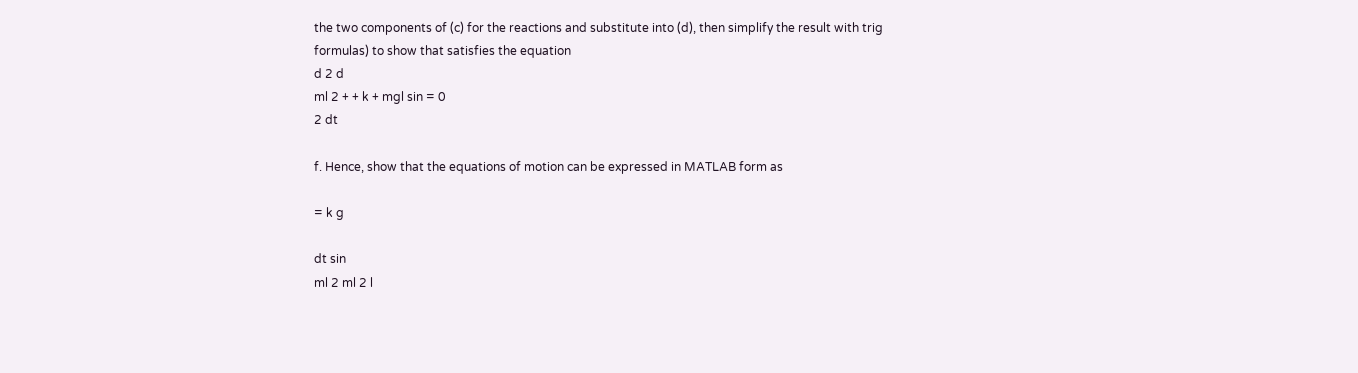the two components of (c) for the reactions and substitute into (d), then simplify the result with trig
formulas) to show that satisfies the equation
d 2 d
ml 2 + + k + mgl sin = 0
2 dt

f. Hence, show that the equations of motion can be expressed in MATLAB form as

= k g

dt sin
ml 2 ml 2 l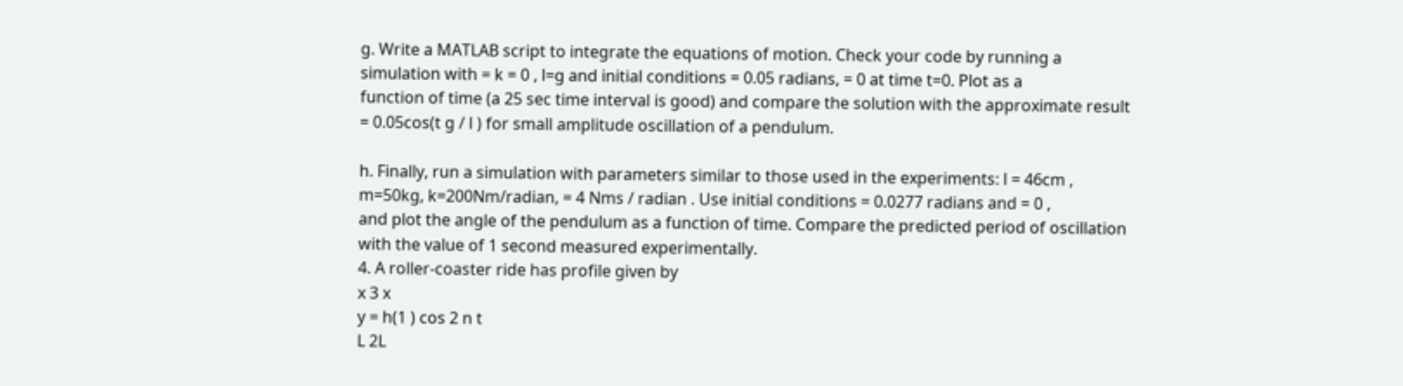g. Write a MATLAB script to integrate the equations of motion. Check your code by running a
simulation with = k = 0 , l=g and initial conditions = 0.05 radians, = 0 at time t=0. Plot as a
function of time (a 25 sec time interval is good) and compare the solution with the approximate result
= 0.05cos(t g / l ) for small amplitude oscillation of a pendulum.

h. Finally, run a simulation with parameters similar to those used in the experiments: l = 46cm ,
m=50kg, k=200Nm/radian, = 4 Nms / radian . Use initial conditions = 0.0277 radians and = 0 ,
and plot the angle of the pendulum as a function of time. Compare the predicted period of oscillation
with the value of 1 second measured experimentally.
4. A roller-coaster ride has profile given by
x 3 x
y = h(1 ) cos 2 n t
L 2L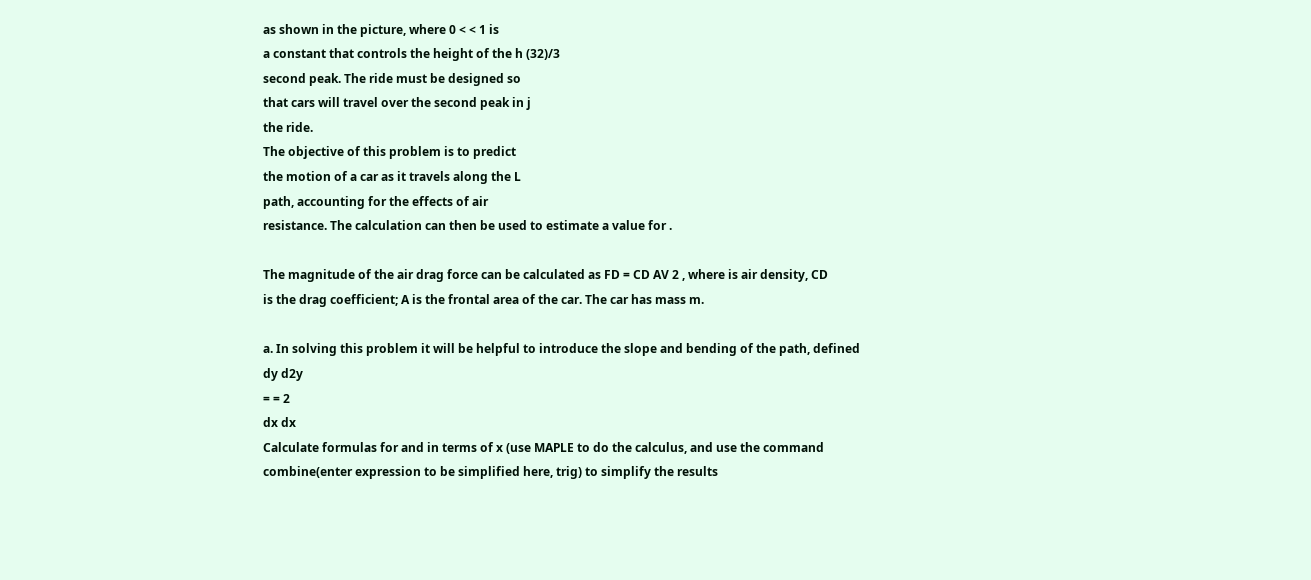as shown in the picture, where 0 < < 1 is
a constant that controls the height of the h (32)/3
second peak. The ride must be designed so
that cars will travel over the second peak in j
the ride.
The objective of this problem is to predict
the motion of a car as it travels along the L
path, accounting for the effects of air
resistance. The calculation can then be used to estimate a value for .

The magnitude of the air drag force can be calculated as FD = CD AV 2 , where is air density, CD
is the drag coefficient; A is the frontal area of the car. The car has mass m.

a. In solving this problem it will be helpful to introduce the slope and bending of the path, defined
dy d2y
= = 2
dx dx
Calculate formulas for and in terms of x (use MAPLE to do the calculus, and use the command
combine(enter expression to be simplified here, trig) to simplify the results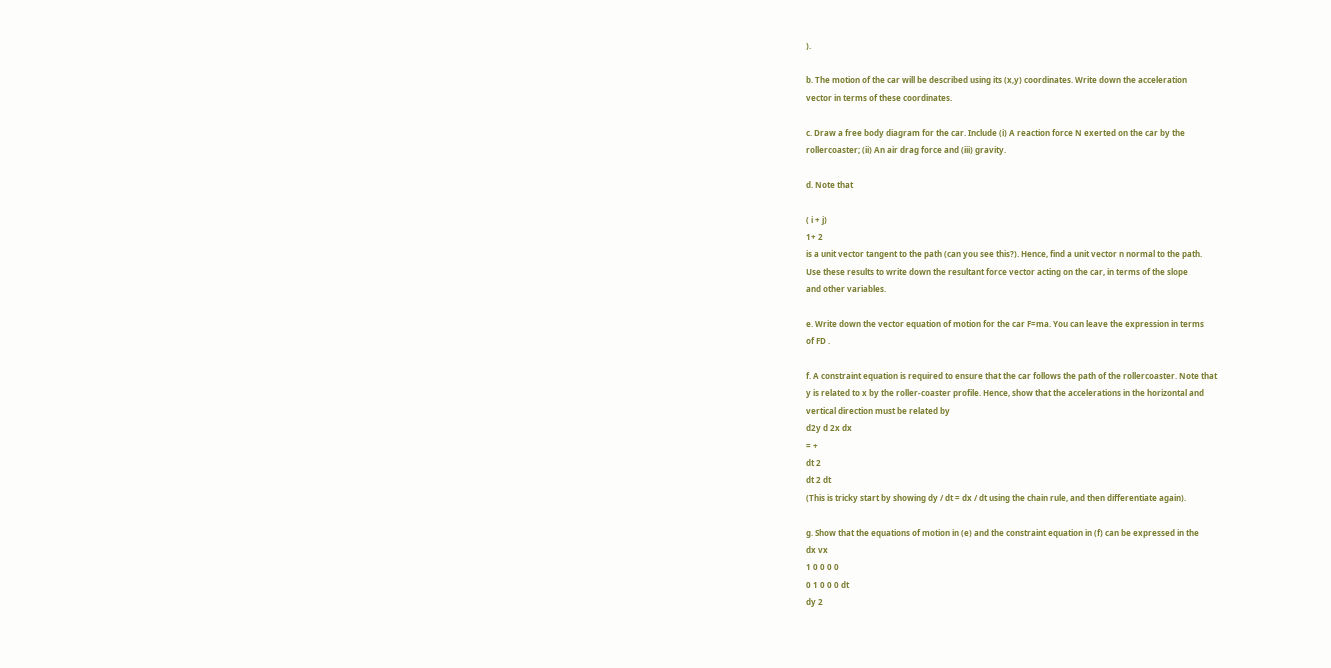).

b. The motion of the car will be described using its (x,y) coordinates. Write down the acceleration
vector in terms of these coordinates.

c. Draw a free body diagram for the car. Include (i) A reaction force N exerted on the car by the
rollercoaster; (ii) An air drag force and (iii) gravity.

d. Note that

( i + j)
1+ 2
is a unit vector tangent to the path (can you see this?). Hence, find a unit vector n normal to the path.
Use these results to write down the resultant force vector acting on the car, in terms of the slope
and other variables.

e. Write down the vector equation of motion for the car F=ma. You can leave the expression in terms
of FD .

f. A constraint equation is required to ensure that the car follows the path of the rollercoaster. Note that
y is related to x by the roller-coaster profile. Hence, show that the accelerations in the horizontal and
vertical direction must be related by
d2y d 2x dx
= +
dt 2
dt 2 dt
(This is tricky start by showing dy / dt = dx / dt using the chain rule, and then differentiate again).

g. Show that the equations of motion in (e) and the constraint equation in (f) can be expressed in the
dx vx
1 0 0 0 0
0 1 0 0 0 dt
dy 2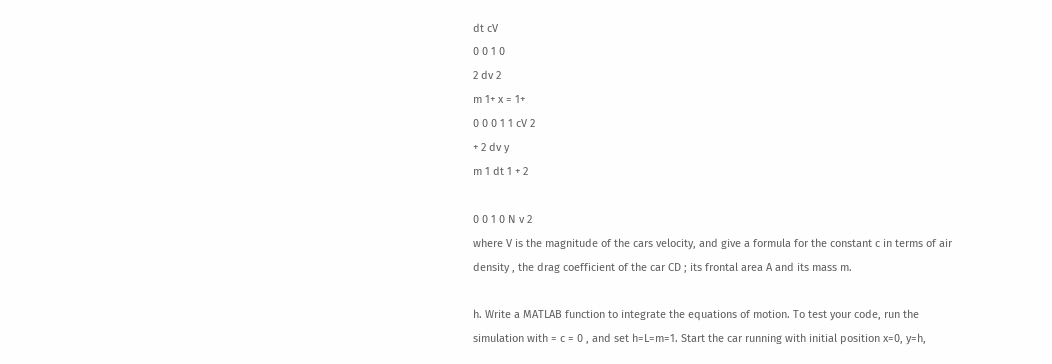dt cV
0 0 1 0
2 dv 2
m 1+ x = 1+
0 0 0 1 1 cV 2
+ 2 dv y
m 1 dt 1 + 2

0 0 1 0 N v 2
where V is the magnitude of the cars velocity, and give a formula for the constant c in terms of air
density , the drag coefficient of the car CD ; its frontal area A and its mass m.

h. Write a MATLAB function to integrate the equations of motion. To test your code, run the
simulation with = c = 0 , and set h=L=m=1. Start the car running with initial position x=0, y=h,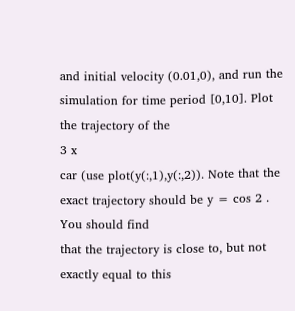and initial velocity (0.01,0), and run the simulation for time period [0,10]. Plot the trajectory of the
3 x
car (use plot(y(:,1),y(:,2)). Note that the exact trajectory should be y = cos 2 . You should find
that the trajectory is close to, but not exactly equal to this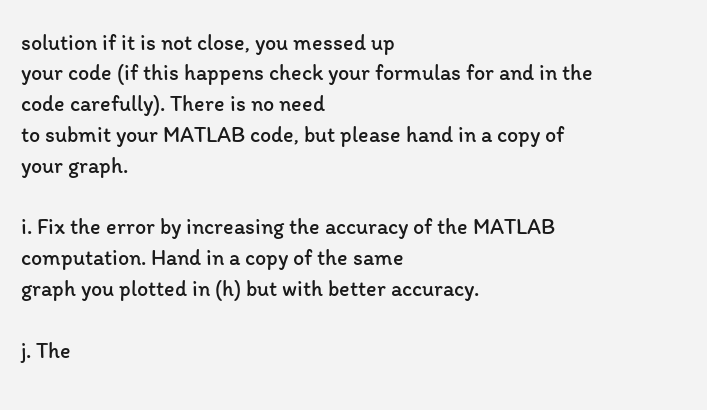solution if it is not close, you messed up
your code (if this happens check your formulas for and in the code carefully). There is no need
to submit your MATLAB code, but please hand in a copy of your graph.

i. Fix the error by increasing the accuracy of the MATLAB computation. Hand in a copy of the same
graph you plotted in (h) but with better accuracy.

j. The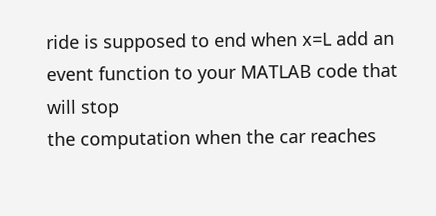ride is supposed to end when x=L add an event function to your MATLAB code that will stop
the computation when the car reaches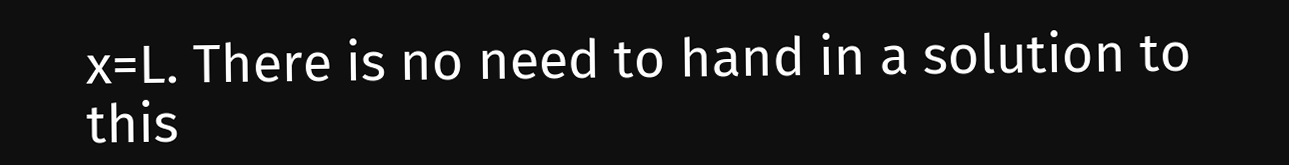x=L. There is no need to hand in a solution to this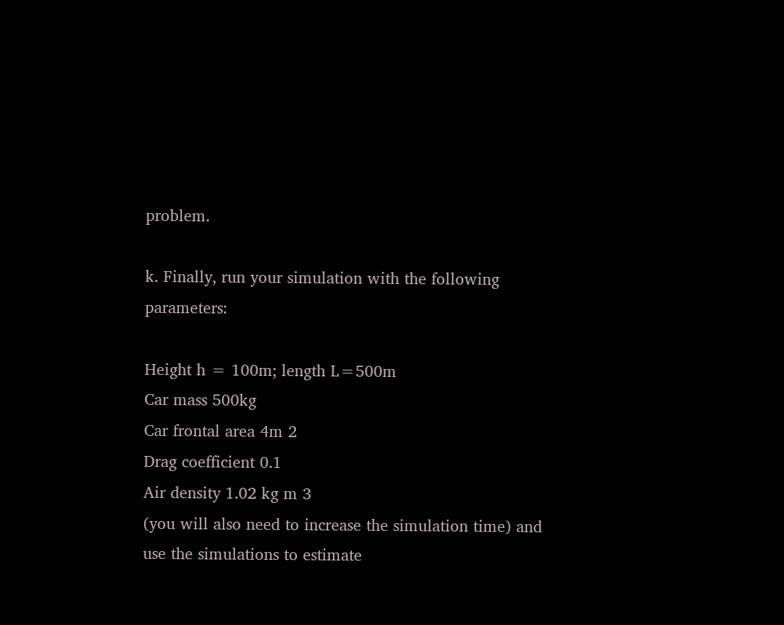problem.

k. Finally, run your simulation with the following parameters:

Height h = 100m; length L=500m
Car mass 500kg
Car frontal area 4m 2
Drag coefficient 0.1
Air density 1.02 kg m 3
(you will also need to increase the simulation time) and use the simulations to estimate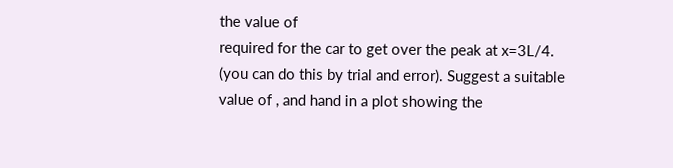the value of
required for the car to get over the peak at x=3L/4. (you can do this by trial and error). Suggest a suitable
value of , and hand in a plot showing the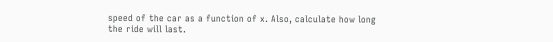speed of the car as a function of x. Also, calculate how long
the ride will last.